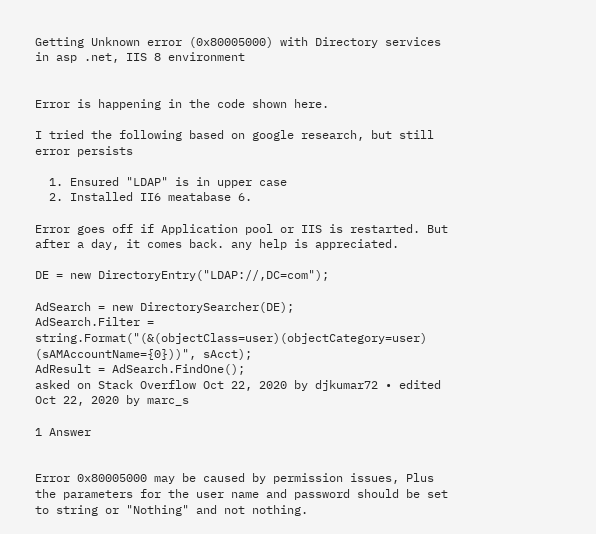Getting Unknown error (0x80005000) with Directory services in asp .net, IIS 8 environment


Error is happening in the code shown here.

I tried the following based on google research, but still error persists

  1. Ensured "LDAP" is in upper case
  2. Installed II6 meatabase 6.

Error goes off if Application pool or IIS is restarted. But after a day, it comes back. any help is appreciated.

DE = new DirectoryEntry("LDAP://,DC=com");

AdSearch = new DirectorySearcher(DE);
AdSearch.Filter = string.Format("(&(objectClass=user)(objectCategory=user) (sAMAccountName={0}))", sAcct);
AdResult = AdSearch.FindOne();
asked on Stack Overflow Oct 22, 2020 by djkumar72 • edited Oct 22, 2020 by marc_s

1 Answer


Error 0x80005000 may be caused by permission issues, Plus the parameters for the user name and password should be set to string or "Nothing" and not nothing.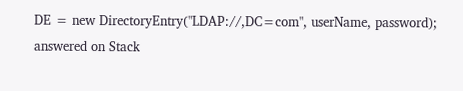DE = new DirectoryEntry("LDAP://,DC=com", userName, password);
answered on Stack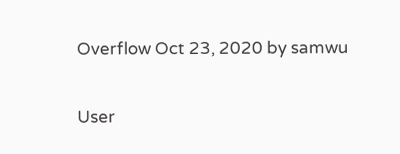Overflow Oct 23, 2020 by samwu

User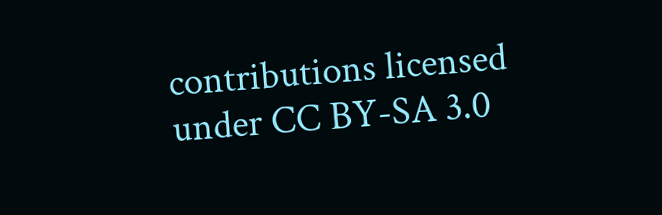contributions licensed under CC BY-SA 3.0